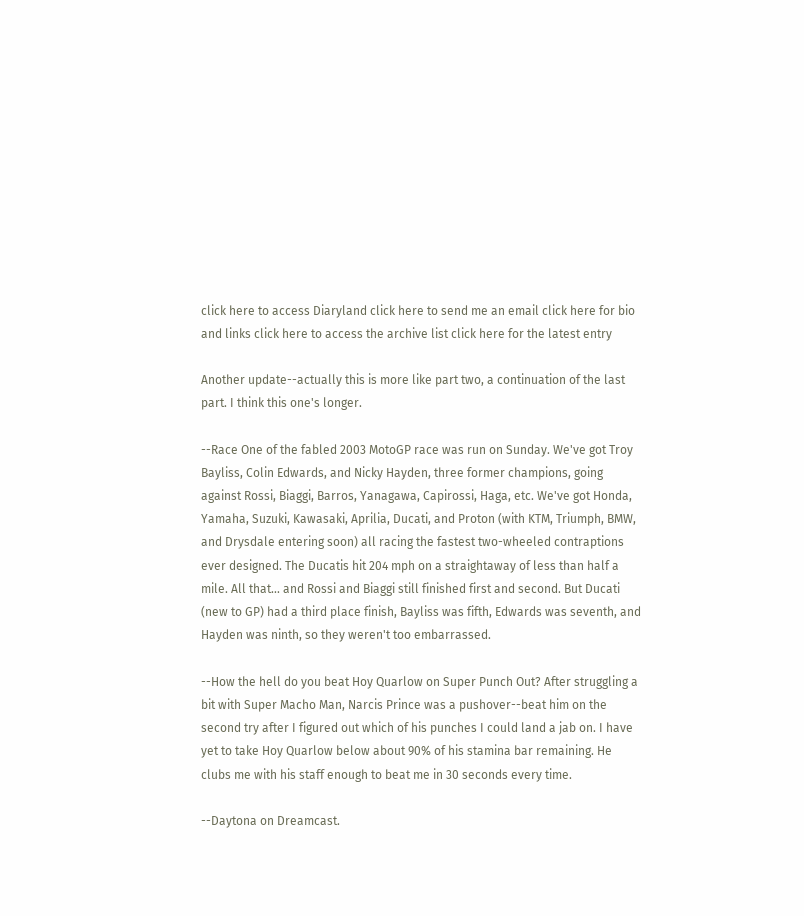click here to access Diaryland click here to send me an email click here for bio and links click here to access the archive list click here for the latest entry

Another update--actually this is more like part two, a continuation of the last part. I think this one's longer.

--Race One of the fabled 2003 MotoGP race was run on Sunday. We've got Troy Bayliss, Colin Edwards, and Nicky Hayden, three former champions, going against Rossi, Biaggi, Barros, Yanagawa, Capirossi, Haga, etc. We've got Honda, Yamaha, Suzuki, Kawasaki, Aprilia, Ducati, and Proton (with KTM, Triumph, BMW, and Drysdale entering soon) all racing the fastest two-wheeled contraptions ever designed. The Ducatis hit 204 mph on a straightaway of less than half a mile. All that... and Rossi and Biaggi still finished first and second. But Ducati (new to GP) had a third place finish, Bayliss was fifth, Edwards was seventh, and Hayden was ninth, so they weren't too embarrassed.

--How the hell do you beat Hoy Quarlow on Super Punch Out? After struggling a bit with Super Macho Man, Narcis Prince was a pushover--beat him on the second try after I figured out which of his punches I could land a jab on. I have yet to take Hoy Quarlow below about 90% of his stamina bar remaining. He clubs me with his staff enough to beat me in 30 seconds every time.

--Daytona on Dreamcast.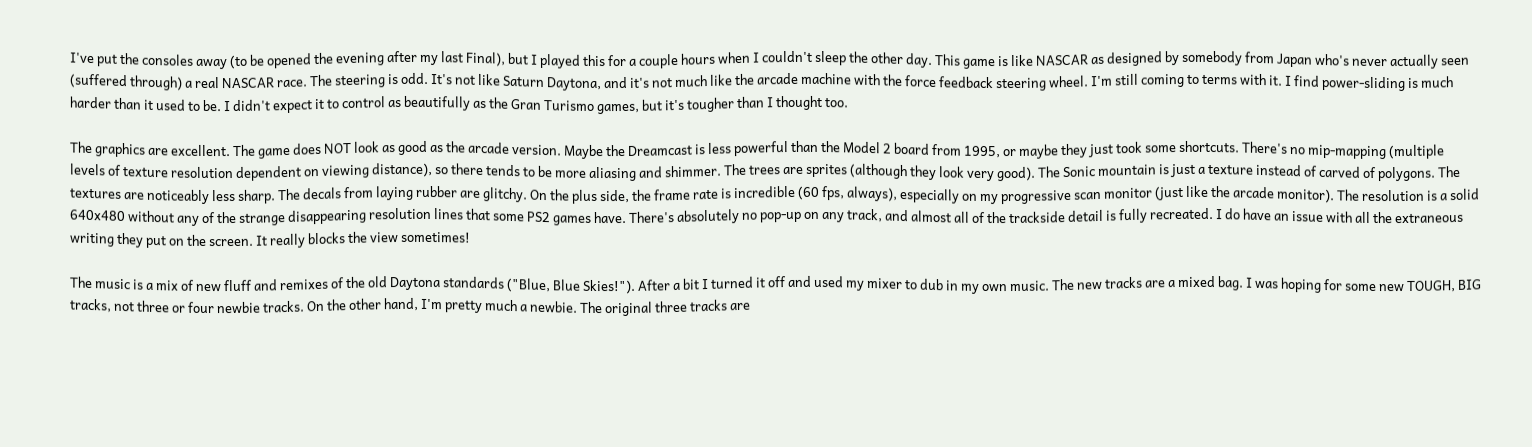I've put the consoles away (to be opened the evening after my last Final), but I played this for a couple hours when I couldn't sleep the other day. This game is like NASCAR as designed by somebody from Japan who's never actually seen (suffered through) a real NASCAR race. The steering is odd. It's not like Saturn Daytona, and it's not much like the arcade machine with the force feedback steering wheel. I'm still coming to terms with it. I find power-sliding is much harder than it used to be. I didn't expect it to control as beautifully as the Gran Turismo games, but it's tougher than I thought too.

The graphics are excellent. The game does NOT look as good as the arcade version. Maybe the Dreamcast is less powerful than the Model 2 board from 1995, or maybe they just took some shortcuts. There's no mip-mapping (multiple levels of texture resolution dependent on viewing distance), so there tends to be more aliasing and shimmer. The trees are sprites (although they look very good). The Sonic mountain is just a texture instead of carved of polygons. The textures are noticeably less sharp. The decals from laying rubber are glitchy. On the plus side, the frame rate is incredible (60 fps, always), especially on my progressive scan monitor (just like the arcade monitor). The resolution is a solid 640x480 without any of the strange disappearing resolution lines that some PS2 games have. There's absolutely no pop-up on any track, and almost all of the trackside detail is fully recreated. I do have an issue with all the extraneous writing they put on the screen. It really blocks the view sometimes!

The music is a mix of new fluff and remixes of the old Daytona standards ("Blue, Blue Skies!"). After a bit I turned it off and used my mixer to dub in my own music. The new tracks are a mixed bag. I was hoping for some new TOUGH, BIG tracks, not three or four newbie tracks. On the other hand, I'm pretty much a newbie. The original three tracks are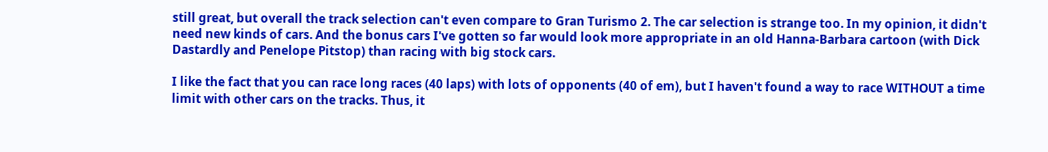still great, but overall the track selection can't even compare to Gran Turismo 2. The car selection is strange too. In my opinion, it didn't need new kinds of cars. And the bonus cars I've gotten so far would look more appropriate in an old Hanna-Barbara cartoon (with Dick Dastardly and Penelope Pitstop) than racing with big stock cars.

I like the fact that you can race long races (40 laps) with lots of opponents (40 of em), but I haven't found a way to race WITHOUT a time limit with other cars on the tracks. Thus, it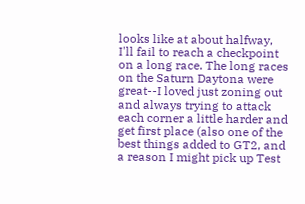looks like at about halfway, I'll fail to reach a checkpoint on a long race. The long races on the Saturn Daytona were great--I loved just zoning out and always trying to attack each corner a little harder and get first place (also one of the best things added to GT2, and a reason I might pick up Test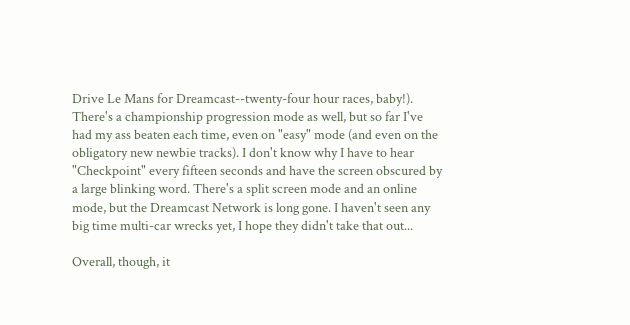Drive Le Mans for Dreamcast--twenty-four hour races, baby!). There's a championship progression mode as well, but so far I've had my ass beaten each time, even on "easy" mode (and even on the obligatory new newbie tracks). I don't know why I have to hear "Checkpoint" every fifteen seconds and have the screen obscured by a large blinking word. There's a split screen mode and an online mode, but the Dreamcast Network is long gone. I haven't seen any big time multi-car wrecks yet, I hope they didn't take that out...

Overall, though, it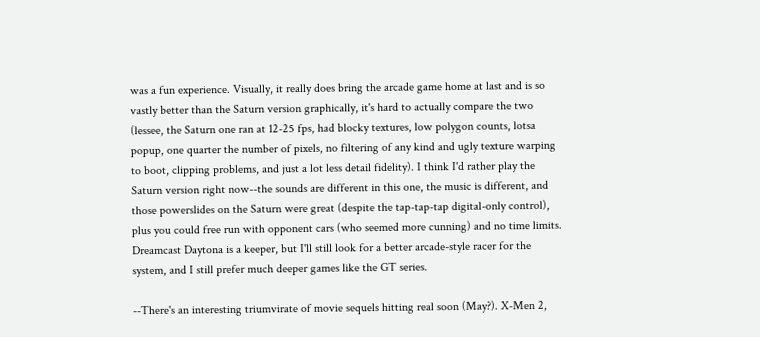was a fun experience. Visually, it really does bring the arcade game home at last and is so vastly better than the Saturn version graphically, it's hard to actually compare the two (lessee, the Saturn one ran at 12-25 fps, had blocky textures, low polygon counts, lotsa popup, one quarter the number of pixels, no filtering of any kind and ugly texture warping to boot, clipping problems, and just a lot less detail fidelity). I think I'd rather play the Saturn version right now--the sounds are different in this one, the music is different, and those powerslides on the Saturn were great (despite the tap-tap-tap digital-only control), plus you could free run with opponent cars (who seemed more cunning) and no time limits. Dreamcast Daytona is a keeper, but I'll still look for a better arcade-style racer for the system, and I still prefer much deeper games like the GT series.

--There's an interesting triumvirate of movie sequels hitting real soon (May?). X-Men 2,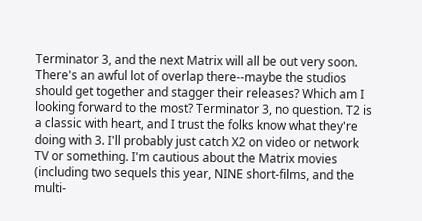Terminator 3, and the next Matrix will all be out very soon. There's an awful lot of overlap there--maybe the studios should get together and stagger their releases? Which am I looking forward to the most? Terminator 3, no question. T2 is a classic with heart, and I trust the folks know what they're doing with 3. I'll probably just catch X2 on video or network TV or something. I'm cautious about the Matrix movies (including two sequels this year, NINE short-films, and the multi-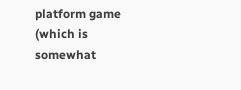platform game (which is somewhat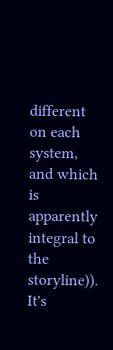different on each system, and which is apparently integral to the storyline)). It's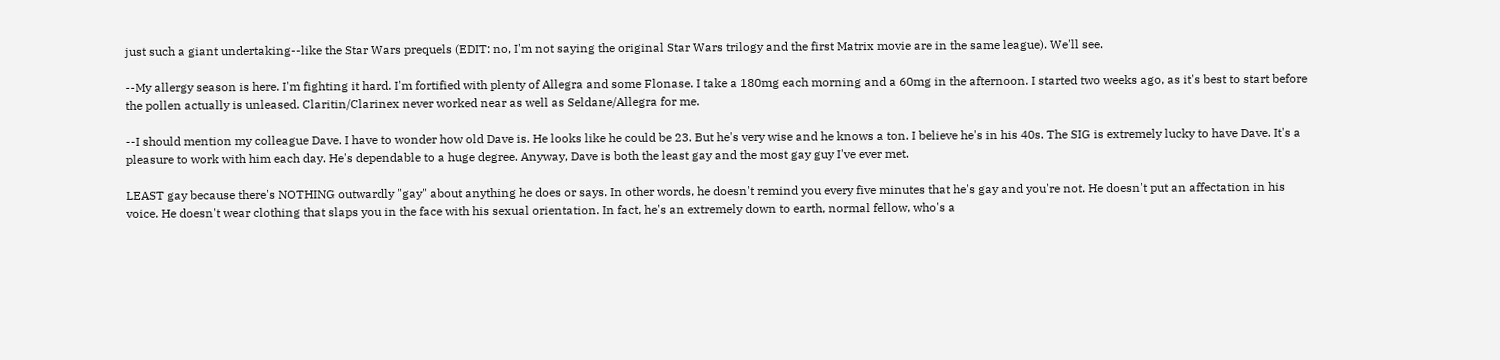just such a giant undertaking--like the Star Wars prequels (EDIT: no, I'm not saying the original Star Wars trilogy and the first Matrix movie are in the same league). We'll see.

--My allergy season is here. I'm fighting it hard. I'm fortified with plenty of Allegra and some Flonase. I take a 180mg each morning and a 60mg in the afternoon. I started two weeks ago, as it's best to start before the pollen actually is unleased. Claritin/Clarinex never worked near as well as Seldane/Allegra for me.

--I should mention my colleague Dave. I have to wonder how old Dave is. He looks like he could be 23. But he's very wise and he knows a ton. I believe he's in his 40s. The SIG is extremely lucky to have Dave. It's a pleasure to work with him each day. He's dependable to a huge degree. Anyway, Dave is both the least gay and the most gay guy I've ever met.

LEAST gay because there's NOTHING outwardly "gay" about anything he does or says. In other words, he doesn't remind you every five minutes that he's gay and you're not. He doesn't put an affectation in his voice. He doesn't wear clothing that slaps you in the face with his sexual orientation. In fact, he's an extremely down to earth, normal fellow, who's a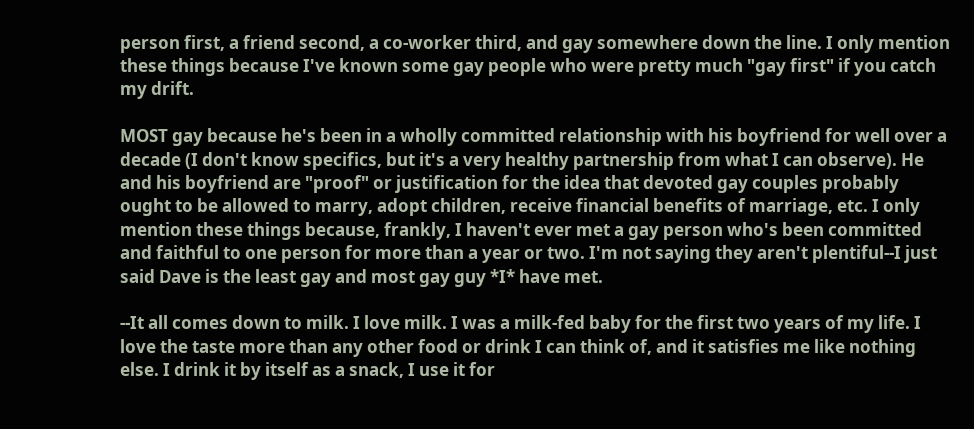person first, a friend second, a co-worker third, and gay somewhere down the line. I only mention these things because I've known some gay people who were pretty much "gay first" if you catch my drift.

MOST gay because he's been in a wholly committed relationship with his boyfriend for well over a decade (I don't know specifics, but it's a very healthy partnership from what I can observe). He and his boyfriend are "proof" or justification for the idea that devoted gay couples probably ought to be allowed to marry, adopt children, receive financial benefits of marriage, etc. I only mention these things because, frankly, I haven't ever met a gay person who's been committed and faithful to one person for more than a year or two. I'm not saying they aren't plentiful--I just said Dave is the least gay and most gay guy *I* have met.

--It all comes down to milk. I love milk. I was a milk-fed baby for the first two years of my life. I love the taste more than any other food or drink I can think of, and it satisfies me like nothing else. I drink it by itself as a snack, I use it for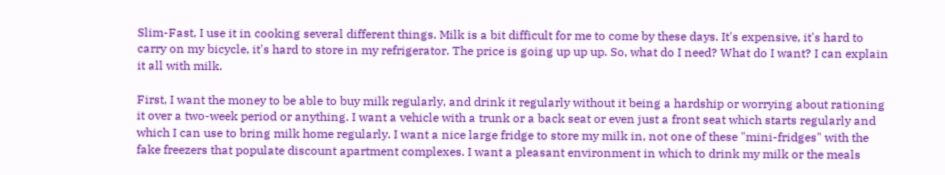Slim-Fast, I use it in cooking several different things. Milk is a bit difficult for me to come by these days. It's expensive, it's hard to carry on my bicycle, it's hard to store in my refrigerator. The price is going up up up. So, what do I need? What do I want? I can explain it all with milk.

First, I want the money to be able to buy milk regularly, and drink it regularly without it being a hardship or worrying about rationing it over a two-week period or anything. I want a vehicle with a trunk or a back seat or even just a front seat which starts regularly and which I can use to bring milk home regularly. I want a nice large fridge to store my milk in, not one of these "mini-fridges" with the fake freezers that populate discount apartment complexes. I want a pleasant environment in which to drink my milk or the meals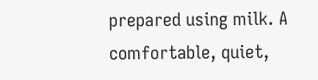prepared using milk. A comfortable, quiet,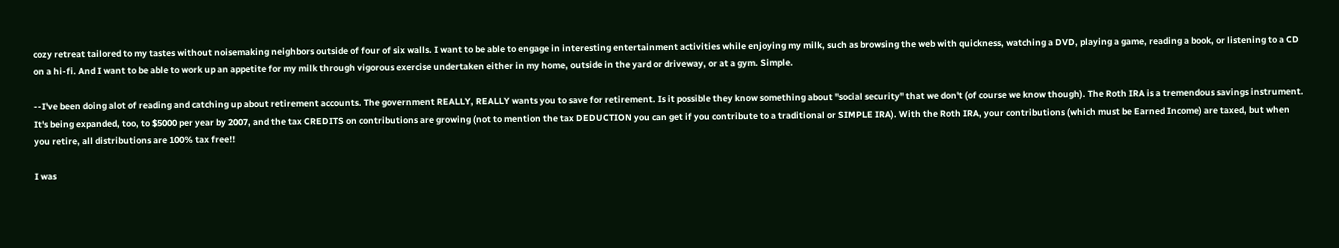cozy retreat tailored to my tastes without noisemaking neighbors outside of four of six walls. I want to be able to engage in interesting entertainment activities while enjoying my milk, such as browsing the web with quickness, watching a DVD, playing a game, reading a book, or listening to a CD on a hi-fi. And I want to be able to work up an appetite for my milk through vigorous exercise undertaken either in my home, outside in the yard or driveway, or at a gym. Simple.

--I've been doing alot of reading and catching up about retirement accounts. The government REALLY, REALLY wants you to save for retirement. Is it possible they know something about "social security" that we don't (of course we know though). The Roth IRA is a tremendous savings instrument. It's being expanded, too, to $5000 per year by 2007, and the tax CREDITS on contributions are growing (not to mention the tax DEDUCTION you can get if you contribute to a traditional or SIMPLE IRA). With the Roth IRA, your contributions (which must be Earned Income) are taxed, but when you retire, all distributions are 100% tax free!!

I was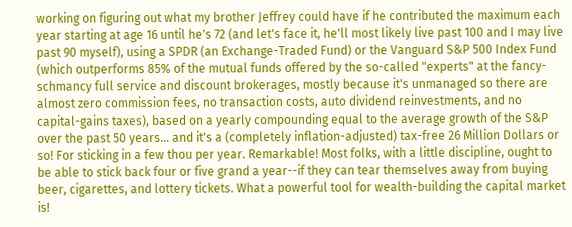working on figuring out what my brother Jeffrey could have if he contributed the maximum each year starting at age 16 until he's 72 (and let's face it, he'll most likely live past 100 and I may live past 90 myself), using a SPDR (an Exchange-Traded Fund) or the Vanguard S&P 500 Index Fund (which outperforms 85% of the mutual funds offered by the so-called "experts" at the fancy-schmancy full service and discount brokerages, mostly because it's unmanaged so there are almost zero commission fees, no transaction costs, auto dividend reinvestments, and no capital-gains taxes), based on a yearly compounding equal to the average growth of the S&P over the past 50 years... and it's a (completely inflation-adjusted) tax-free 26 Million Dollars or so! For sticking in a few thou per year. Remarkable! Most folks, with a little discipline, ought to be able to stick back four or five grand a year--if they can tear themselves away from buying beer, cigarettes, and lottery tickets. What a powerful tool for wealth-building the capital market is!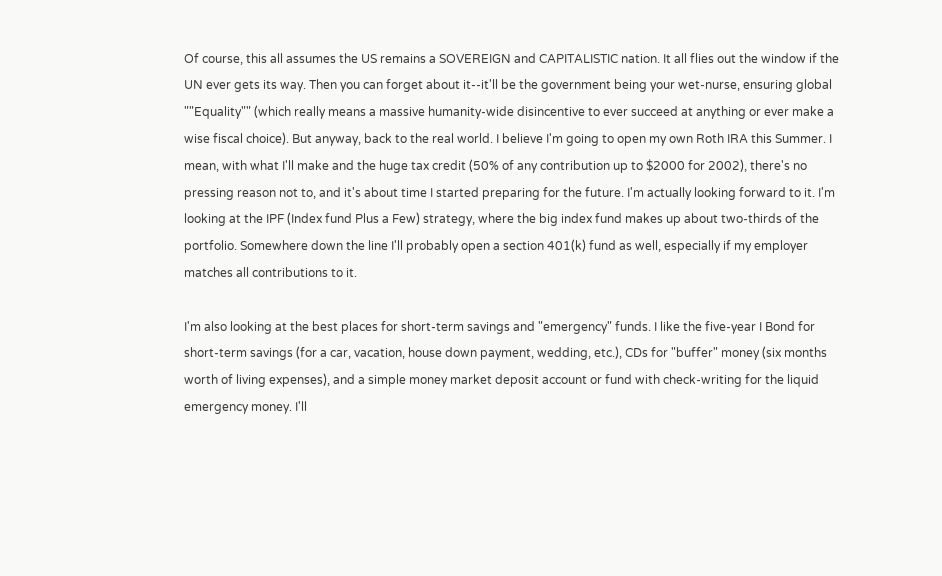Of course, this all assumes the US remains a SOVEREIGN and CAPITALISTIC nation. It all flies out the window if the UN ever gets its way. Then you can forget about it--it'll be the government being your wet-nurse, ensuring global ""Equality"" (which really means a massive humanity-wide disincentive to ever succeed at anything or ever make a wise fiscal choice). But anyway, back to the real world. I believe I'm going to open my own Roth IRA this Summer. I mean, with what I'll make and the huge tax credit (50% of any contribution up to $2000 for 2002), there's no pressing reason not to, and it's about time I started preparing for the future. I'm actually looking forward to it. I'm looking at the IPF (Index fund Plus a Few) strategy, where the big index fund makes up about two-thirds of the portfolio. Somewhere down the line I'll probably open a section 401(k) fund as well, especially if my employer matches all contributions to it.

I'm also looking at the best places for short-term savings and "emergency" funds. I like the five-year I Bond for short-term savings (for a car, vacation, house down payment, wedding, etc.), CDs for "buffer" money (six months worth of living expenses), and a simple money market deposit account or fund with check-writing for the liquid emergency money. I'll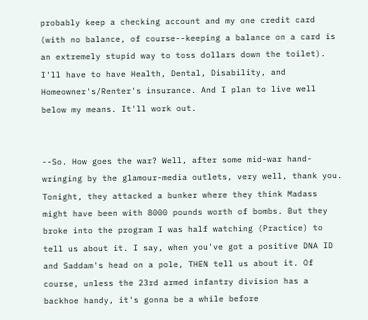probably keep a checking account and my one credit card (with no balance, of course--keeping a balance on a card is an extremely stupid way to toss dollars down the toilet). I'll have to have Health, Dental, Disability, and Homeowner's/Renter's insurance. And I plan to live well below my means. It'll work out.


--So. How goes the war? Well, after some mid-war hand-wringing by the glamour-media outlets, very well, thank you. Tonight, they attacked a bunker where they think Madass might have been with 8000 pounds worth of bombs. But they broke into the program I was half watching (Practice) to tell us about it. I say, when you've got a positive DNA ID and Saddam's head on a pole, THEN tell us about it. Of course, unless the 23rd armed infantry division has a backhoe handy, it's gonna be a while before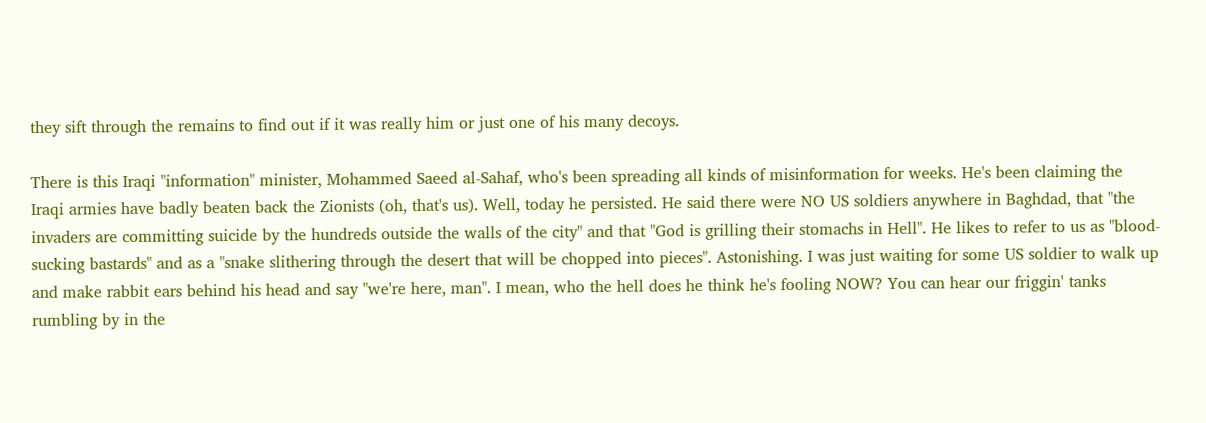they sift through the remains to find out if it was really him or just one of his many decoys.

There is this Iraqi "information" minister, Mohammed Saeed al-Sahaf, who's been spreading all kinds of misinformation for weeks. He's been claiming the Iraqi armies have badly beaten back the Zionists (oh, that's us). Well, today he persisted. He said there were NO US soldiers anywhere in Baghdad, that "the invaders are committing suicide by the hundreds outside the walls of the city" and that "God is grilling their stomachs in Hell". He likes to refer to us as "blood-sucking bastards" and as a "snake slithering through the desert that will be chopped into pieces". Astonishing. I was just waiting for some US soldier to walk up and make rabbit ears behind his head and say "we're here, man". I mean, who the hell does he think he's fooling NOW? You can hear our friggin' tanks rumbling by in the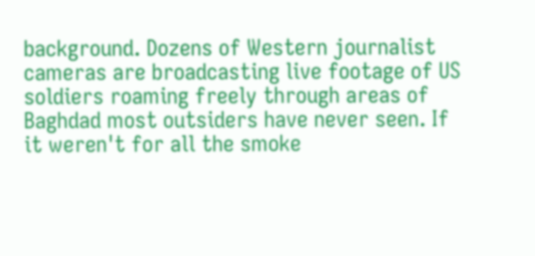background. Dozens of Western journalist cameras are broadcasting live footage of US soldiers roaming freely through areas of Baghdad most outsiders have never seen. If it weren't for all the smoke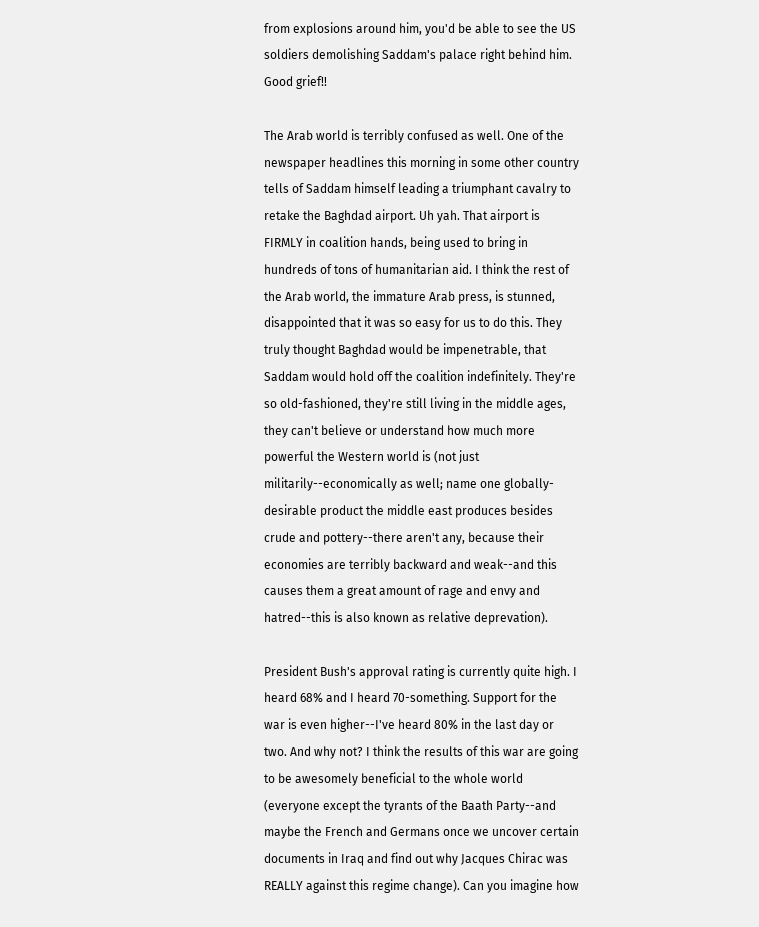from explosions around him, you'd be able to see the US soldiers demolishing Saddam's palace right behind him. Good grief!!

The Arab world is terribly confused as well. One of the newspaper headlines this morning in some other country tells of Saddam himself leading a triumphant cavalry to retake the Baghdad airport. Uh yah. That airport is FIRMLY in coalition hands, being used to bring in hundreds of tons of humanitarian aid. I think the rest of the Arab world, the immature Arab press, is stunned, disappointed that it was so easy for us to do this. They truly thought Baghdad would be impenetrable, that Saddam would hold off the coalition indefinitely. They're so old-fashioned, they're still living in the middle ages, they can't believe or understand how much more powerful the Western world is (not just militarily--economically as well; name one globally-desirable product the middle east produces besides crude and pottery--there aren't any, because their economies are terribly backward and weak--and this causes them a great amount of rage and envy and hatred--this is also known as relative deprevation).

President Bush's approval rating is currently quite high. I heard 68% and I heard 70-something. Support for the war is even higher--I've heard 80% in the last day or two. And why not? I think the results of this war are going to be awesomely beneficial to the whole world (everyone except the tyrants of the Baath Party--and maybe the French and Germans once we uncover certain documents in Iraq and find out why Jacques Chirac was REALLY against this regime change). Can you imagine how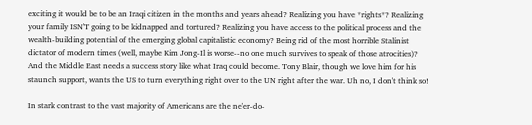exciting it would be to be an Iraqi citizen in the months and years ahead? Realizing you have *rights*? Realizing your family ISN'T going to be kidnapped and tortured? Realizing you have access to the political process and the wealth-building potential of the emerging global capitalistic economy? Being rid of the most horrible Stalinist dictator of modern times (well, maybe Kim Jong-Il is worse--no one much survives to speak of those atrocities)? And the Middle East needs a success story like what Iraq could become. Tony Blair, though we love him for his staunch support, wants the US to turn everything right over to the UN right after the war. Uh no, I don't think so!

In stark contrast to the vast majority of Americans are the ne'er-do-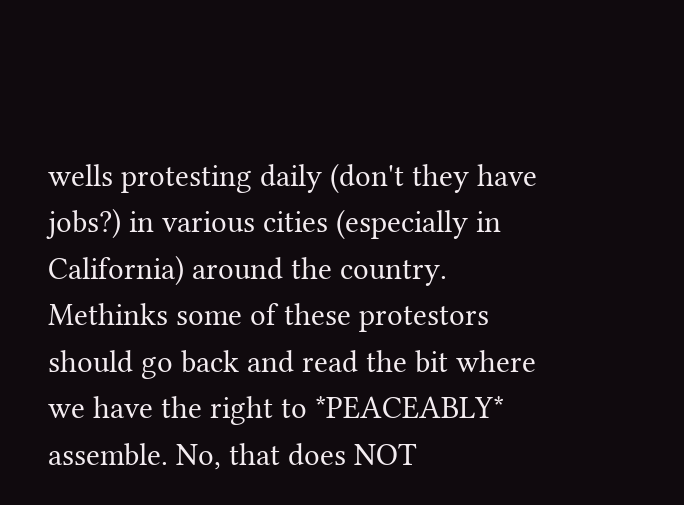wells protesting daily (don't they have jobs?) in various cities (especially in California) around the country. Methinks some of these protestors should go back and read the bit where we have the right to *PEACEABLY* assemble. No, that does NOT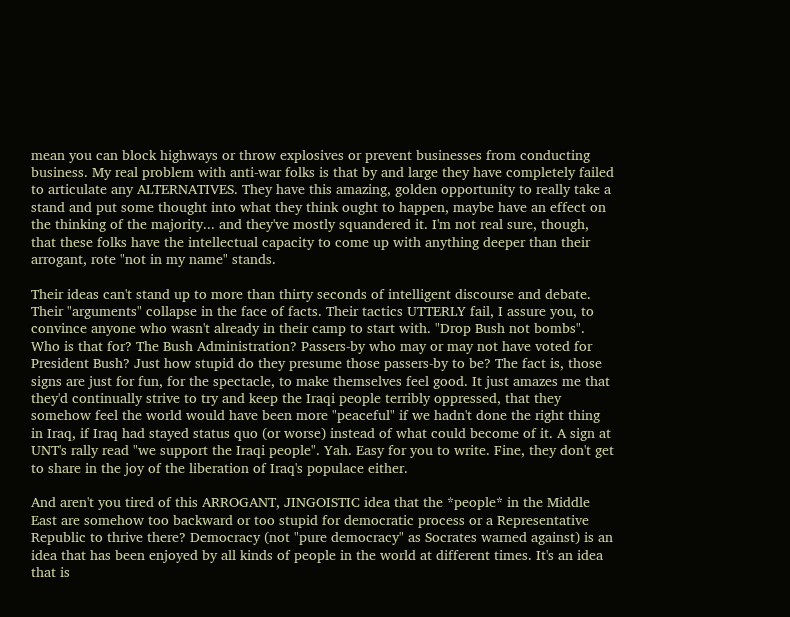mean you can block highways or throw explosives or prevent businesses from conducting business. My real problem with anti-war folks is that by and large they have completely failed to articulate any ALTERNATIVES. They have this amazing, golden opportunity to really take a stand and put some thought into what they think ought to happen, maybe have an effect on the thinking of the majority... and they've mostly squandered it. I'm not real sure, though, that these folks have the intellectual capacity to come up with anything deeper than their arrogant, rote "not in my name" stands.

Their ideas can't stand up to more than thirty seconds of intelligent discourse and debate. Their "arguments" collapse in the face of facts. Their tactics UTTERLY fail, I assure you, to convince anyone who wasn't already in their camp to start with. "Drop Bush not bombs". Who is that for? The Bush Administration? Passers-by who may or may not have voted for President Bush? Just how stupid do they presume those passers-by to be? The fact is, those signs are just for fun, for the spectacle, to make themselves feel good. It just amazes me that they'd continually strive to try and keep the Iraqi people terribly oppressed, that they somehow feel the world would have been more "peaceful" if we hadn't done the right thing in Iraq, if Iraq had stayed status quo (or worse) instead of what could become of it. A sign at UNT's rally read "we support the Iraqi people". Yah. Easy for you to write. Fine, they don't get to share in the joy of the liberation of Iraq's populace either.

And aren't you tired of this ARROGANT, JINGOISTIC idea that the *people* in the Middle East are somehow too backward or too stupid for democratic process or a Representative Republic to thrive there? Democracy (not "pure democracy" as Socrates warned against) is an idea that has been enjoyed by all kinds of people in the world at different times. It's an idea that is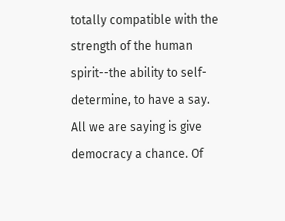totally compatible with the strength of the human spirit--the ability to self-determine, to have a say. All we are saying is give democracy a chance. Of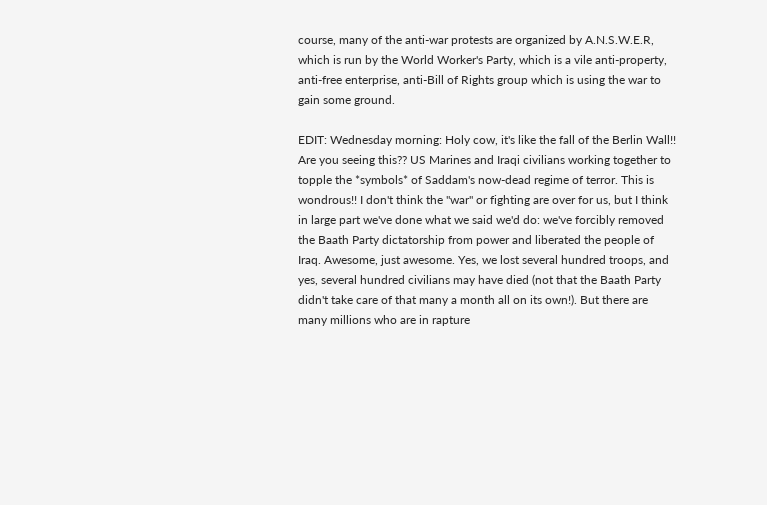course, many of the anti-war protests are organized by A.N.S.W.E.R, which is run by the World Worker's Party, which is a vile anti-property, anti-free enterprise, anti-Bill of Rights group which is using the war to gain some ground.

EDIT: Wednesday morning: Holy cow, it's like the fall of the Berlin Wall!! Are you seeing this?? US Marines and Iraqi civilians working together to topple the *symbols* of Saddam's now-dead regime of terror. This is wondrous!! I don't think the "war" or fighting are over for us, but I think in large part we've done what we said we'd do: we've forcibly removed the Baath Party dictatorship from power and liberated the people of Iraq. Awesome, just awesome. Yes, we lost several hundred troops, and yes, several hundred civilians may have died (not that the Baath Party didn't take care of that many a month all on its own!). But there are many millions who are in rapture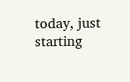today, just starting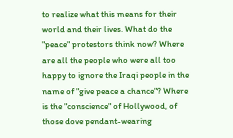to realize what this means for their world and their lives. What do the "peace" protestors think now? Where are all the people who were all too happy to ignore the Iraqi people in the name of "give peace a chance"? Where is the "conscience" of Hollywood, of those dove pendant-wearing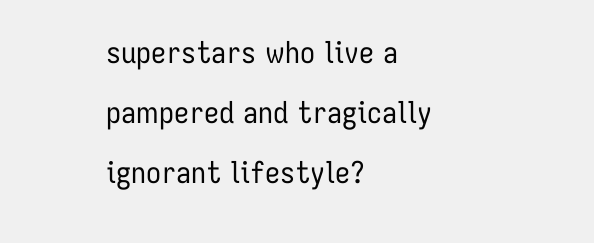superstars who live a pampered and tragically ignorant lifestyle?